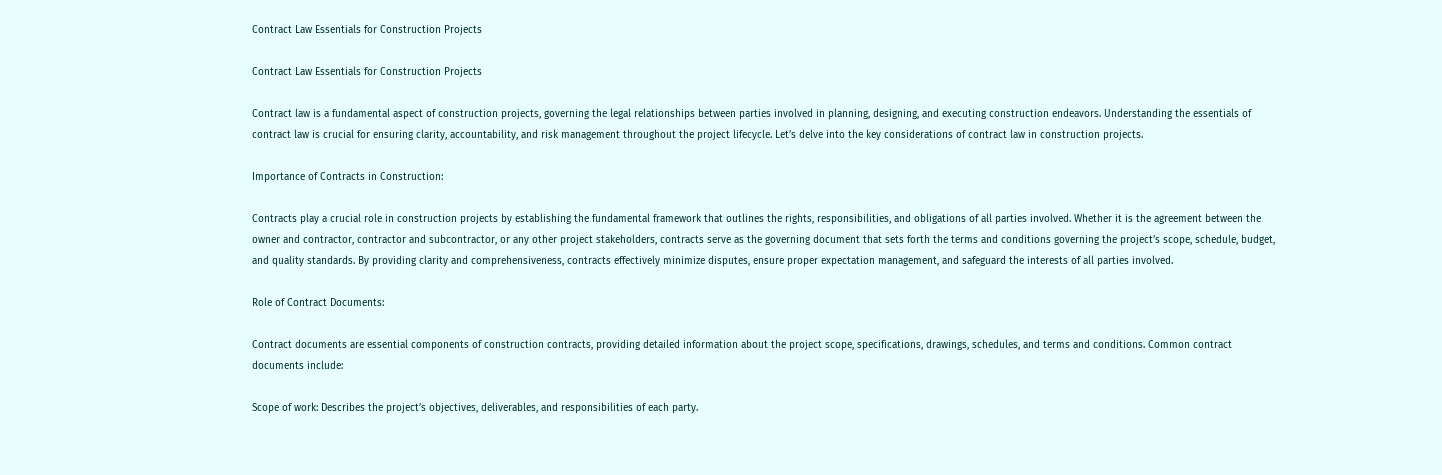Contract Law Essentials for Construction Projects

Contract Law Essentials for Construction Projects

Contract law is a fundamental aspect of construction projects, governing the legal relationships between parties involved in planning, designing, and executing construction endeavors. Understanding the essentials of contract law is crucial for ensuring clarity, accountability, and risk management throughout the project lifecycle. Let’s delve into the key considerations of contract law in construction projects.

Importance of Contracts in Construction:

Contracts play a crucial role in construction projects by establishing the fundamental framework that outlines the rights, responsibilities, and obligations of all parties involved. Whether it is the agreement between the owner and contractor, contractor and subcontractor, or any other project stakeholders, contracts serve as the governing document that sets forth the terms and conditions governing the project’s scope, schedule, budget, and quality standards. By providing clarity and comprehensiveness, contracts effectively minimize disputes, ensure proper expectation management, and safeguard the interests of all parties involved.

Role of Contract Documents:

Contract documents are essential components of construction contracts, providing detailed information about the project scope, specifications, drawings, schedules, and terms and conditions. Common contract documents include:

Scope of work: Describes the project’s objectives, deliverables, and responsibilities of each party.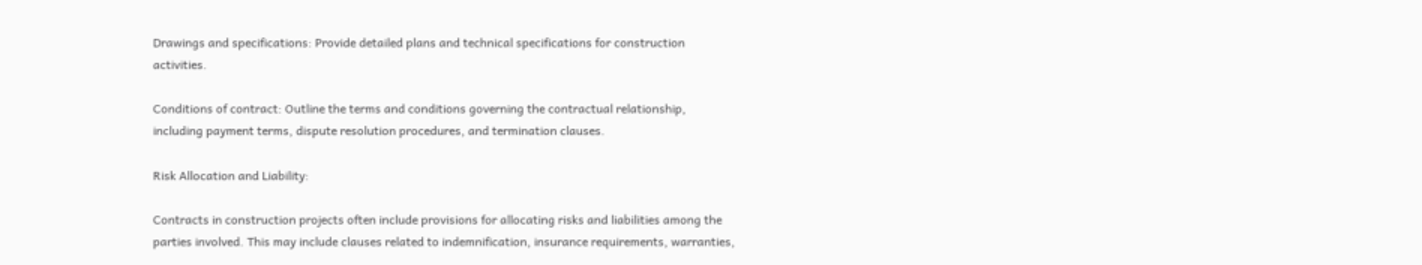Drawings and specifications: Provide detailed plans and technical specifications for construction activities.

Conditions of contract: Outline the terms and conditions governing the contractual relationship, including payment terms, dispute resolution procedures, and termination clauses.

Risk Allocation and Liability:

Contracts in construction projects often include provisions for allocating risks and liabilities among the parties involved. This may include clauses related to indemnification, insurance requirements, warranties,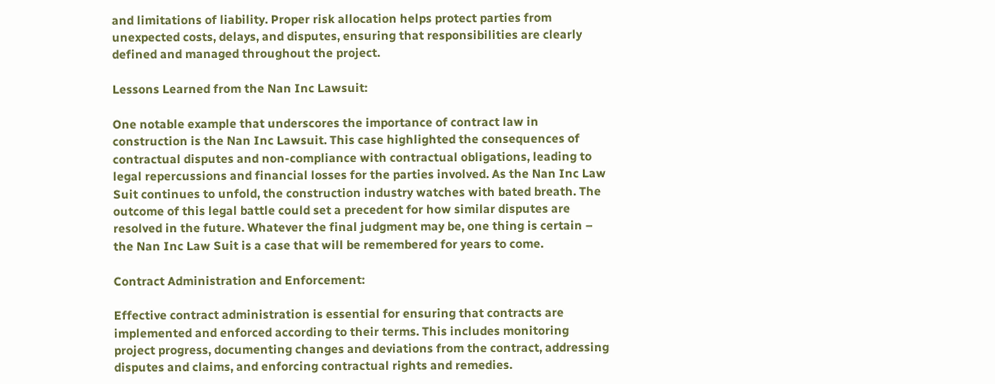and limitations of liability. Proper risk allocation helps protect parties from unexpected costs, delays, and disputes, ensuring that responsibilities are clearly defined and managed throughout the project.

Lessons Learned from the Nan Inc Lawsuit:

One notable example that underscores the importance of contract law in construction is the Nan Inc Lawsuit. This case highlighted the consequences of contractual disputes and non-compliance with contractual obligations, leading to legal repercussions and financial losses for the parties involved. As the Nan Inc Law Suit continues to unfold, the construction industry watches with bated breath. The outcome of this legal battle could set a precedent for how similar disputes are resolved in the future. Whatever the final judgment may be, one thing is certain – the Nan Inc Law Suit is a case that will be remembered for years to come.

Contract Administration and Enforcement:

Effective contract administration is essential for ensuring that contracts are implemented and enforced according to their terms. This includes monitoring project progress, documenting changes and deviations from the contract, addressing disputes and claims, and enforcing contractual rights and remedies.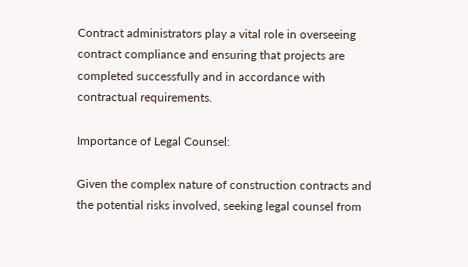Contract administrators play a vital role in overseeing contract compliance and ensuring that projects are completed successfully and in accordance with contractual requirements.

Importance of Legal Counsel:

Given the complex nature of construction contracts and the potential risks involved, seeking legal counsel from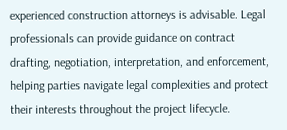experienced construction attorneys is advisable. Legal professionals can provide guidance on contract drafting, negotiation, interpretation, and enforcement, helping parties navigate legal complexities and protect their interests throughout the project lifecycle.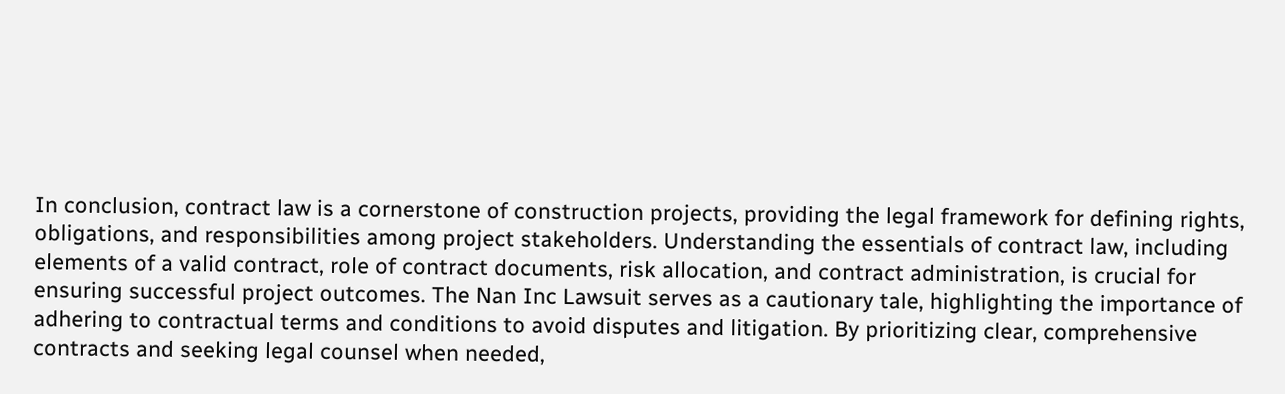In conclusion, contract law is a cornerstone of construction projects, providing the legal framework for defining rights, obligations, and responsibilities among project stakeholders. Understanding the essentials of contract law, including elements of a valid contract, role of contract documents, risk allocation, and contract administration, is crucial for ensuring successful project outcomes. The Nan Inc Lawsuit serves as a cautionary tale, highlighting the importance of adhering to contractual terms and conditions to avoid disputes and litigation. By prioritizing clear, comprehensive contracts and seeking legal counsel when needed,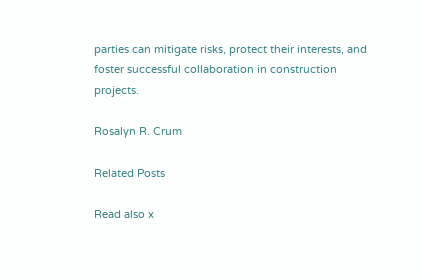parties can mitigate risks, protect their interests, and foster successful collaboration in construction projects.

Rosalyn R. Crum

Related Posts

Read also x